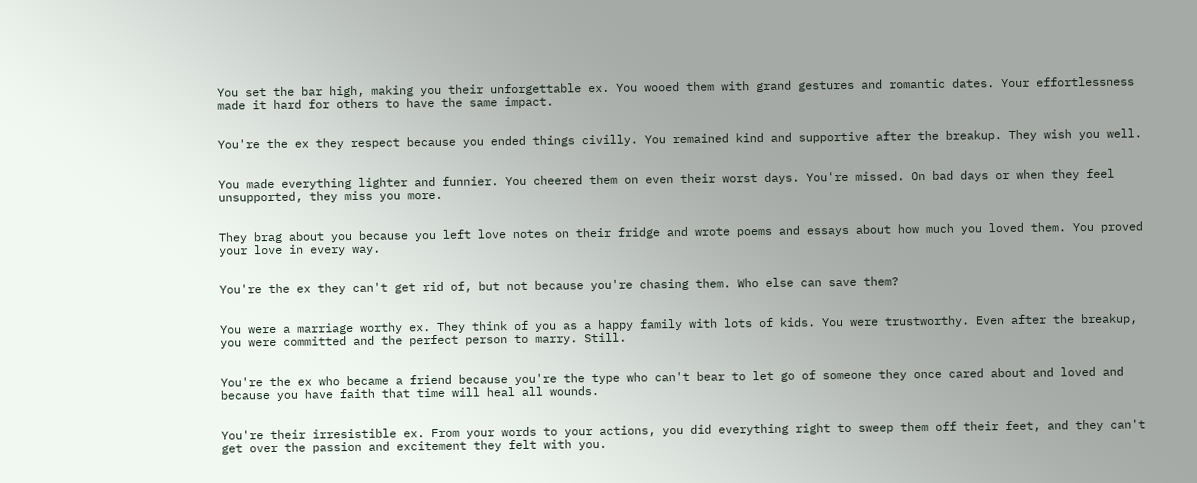You set the bar high, making you their unforgettable ex. You wooed them with grand gestures and romantic dates. Your effortlessness made it hard for others to have the same impact.


You're the ex they respect because you ended things civilly. You remained kind and supportive after the breakup. They wish you well.


You made everything lighter and funnier. You cheered them on even their worst days. You're missed. On bad days or when they feel unsupported, they miss you more.


They brag about you because you left love notes on their fridge and wrote poems and essays about how much you loved them. You proved your love in every way.


You're the ex they can't get rid of, but not because you're chasing them. Who else can save them?


You were a marriage worthy ex. They think of you as a happy family with lots of kids. You were trustworthy. Even after the breakup, you were committed and the perfect person to marry. Still.


You're the ex who became a friend because you're the type who can't bear to let go of someone they once cared about and loved and because you have faith that time will heal all wounds.


You're their irresistible ex. From your words to your actions, you did everything right to sweep them off their feet, and they can't get over the passion and excitement they felt with you.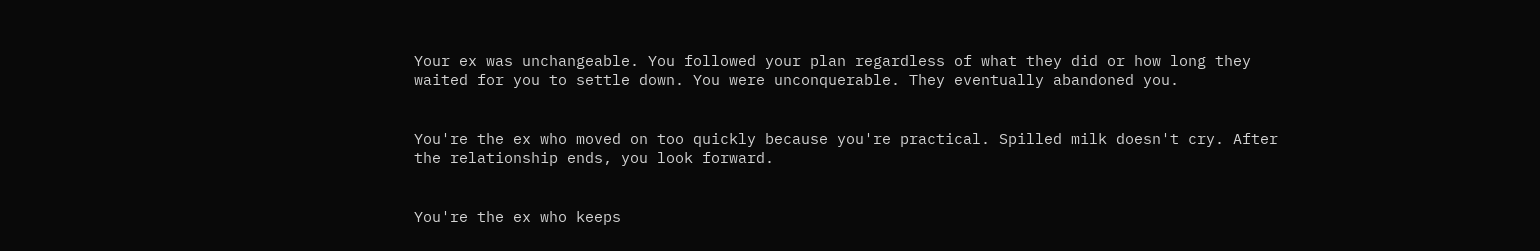Your ex was unchangeable. You followed your plan regardless of what they did or how long they waited for you to settle down. You were unconquerable. They eventually abandoned you.


You're the ex who moved on too quickly because you're practical. Spilled milk doesn't cry. After the relationship ends, you look forward.


You're the ex who keeps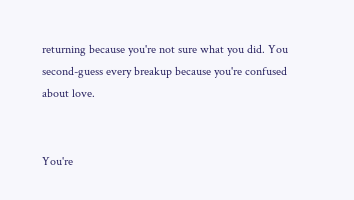returning because you're not sure what you did. You second-guess every breakup because you're confused about love.


You're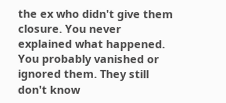the ex who didn't give them closure. You never explained what happened. You probably vanished or ignored them. They still don't know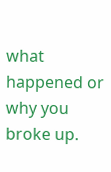what happened or why you broke up.